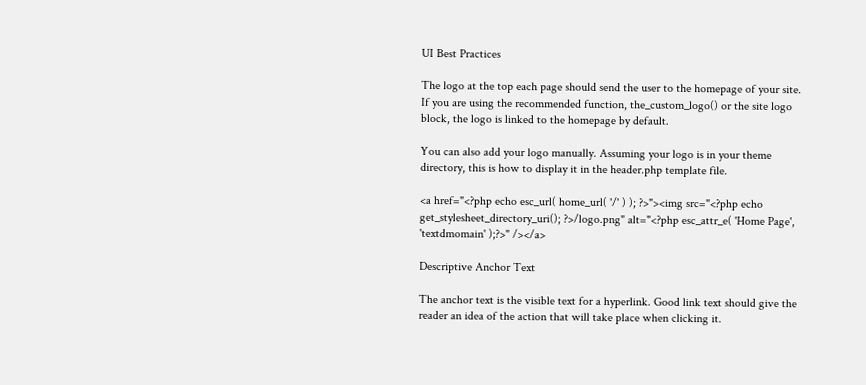UI Best Practices

The logo at the top each page should send the user to the homepage of your site.
If you are using the recommended function, the_custom_logo() or the site logo block, the logo is linked to the homepage by default.

You can also add your logo manually. Assuming your logo is in your theme directory, this is how to display it in the header.php template file.

<a href="<?php echo esc_url( home_url( '/' ) ); ?>"><img src="<?php echo get_stylesheet_directory_uri(); ?>/logo.png" alt="<?php esc_attr_e( 'Home Page', 'textdmomain' );?>" /></a>

Descriptive Anchor Text

The anchor text is the visible text for a hyperlink. Good link text should give the reader an idea of the action that will take place when clicking it.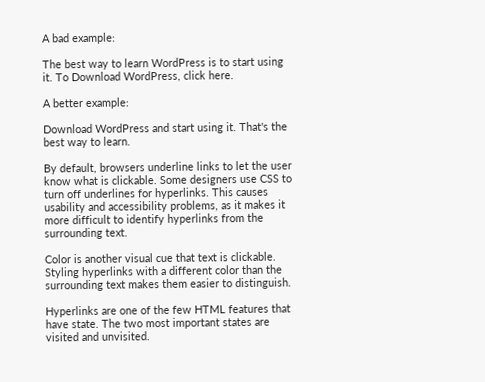A bad example:

The best way to learn WordPress is to start using it. To Download WordPress, click here.

A better example:

Download WordPress and start using it. That's the best way to learn.

By default, browsers underline links to let the user know what is clickable. Some designers use CSS to turn off underlines for hyperlinks. This causes usability and accessibility problems, as it makes it more difficult to identify hyperlinks from the surrounding text.

Color is another visual cue that text is clickable. Styling hyperlinks with a different color than the surrounding text makes them easier to distinguish.

Hyperlinks are one of the few HTML features that have state. The two most important states are visited and unvisited.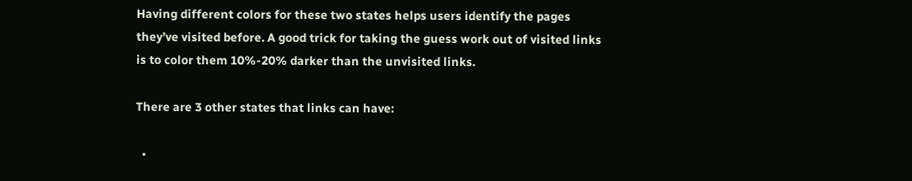Having different colors for these two states helps users identify the pages they’ve visited before. A good trick for taking the guess work out of visited links is to color them 10%-20% darker than the unvisited links.

There are 3 other states that links can have:

  •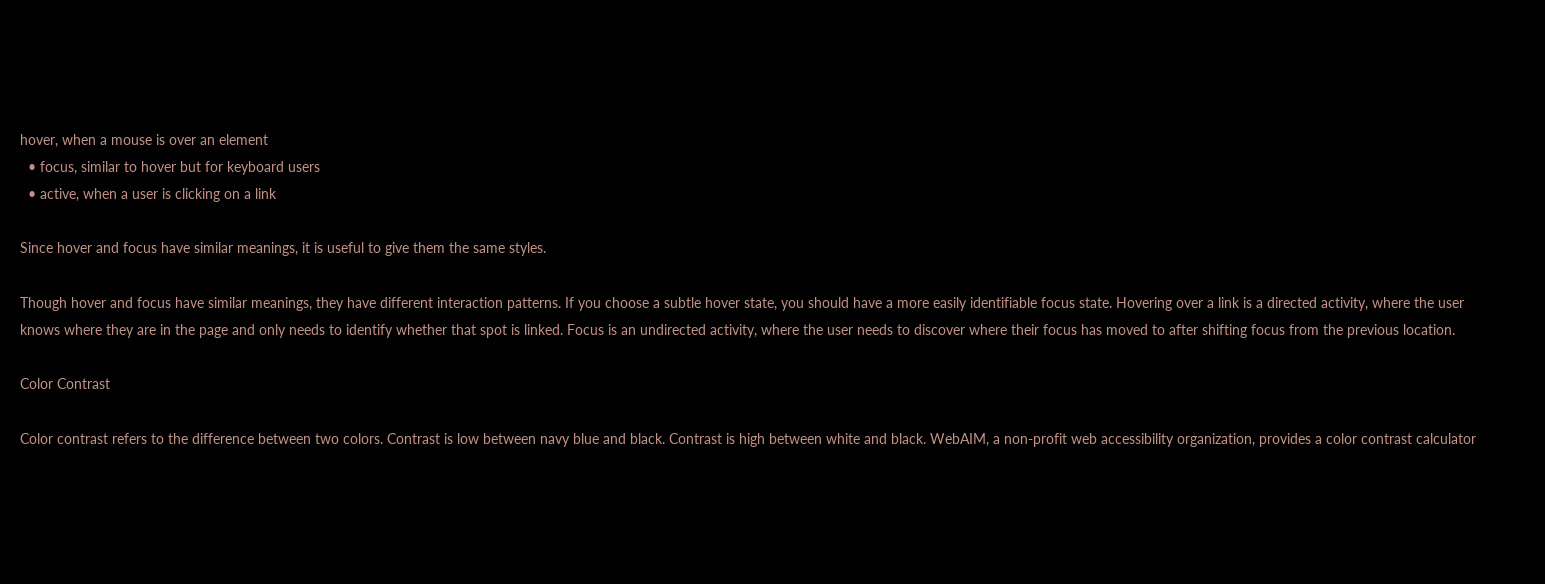hover, when a mouse is over an element
  • focus, similar to hover but for keyboard users
  • active, when a user is clicking on a link

Since hover and focus have similar meanings, it is useful to give them the same styles.

Though hover and focus have similar meanings, they have different interaction patterns. If you choose a subtle hover state, you should have a more easily identifiable focus state. Hovering over a link is a directed activity, where the user knows where they are in the page and only needs to identify whether that spot is linked. Focus is an undirected activity, where the user needs to discover where their focus has moved to after shifting focus from the previous location.

Color Contrast

Color contrast refers to the difference between two colors. Contrast is low between navy blue and black. Contrast is high between white and black. WebAIM, a non-profit web accessibility organization, provides a color contrast calculator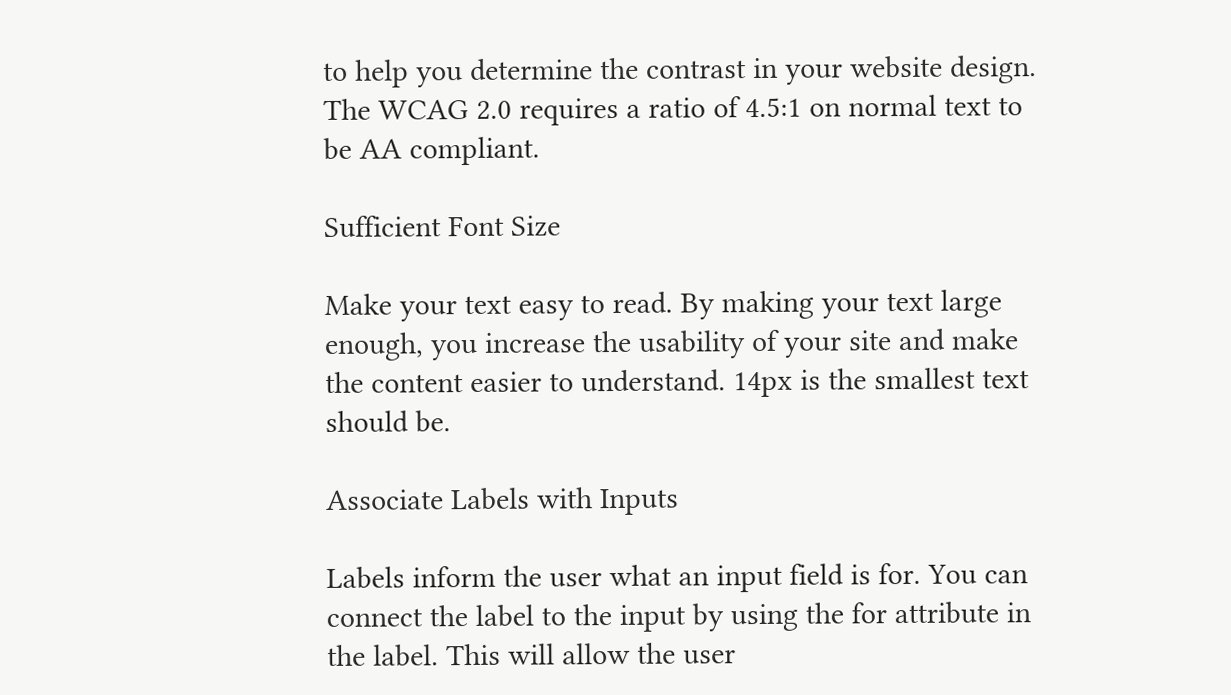to help you determine the contrast in your website design. The WCAG 2.0 requires a ratio of 4.5:1 on normal text to be AA compliant.

Sufficient Font Size

Make your text easy to read. By making your text large enough, you increase the usability of your site and make the content easier to understand. 14px is the smallest text should be.

Associate Labels with Inputs

Labels inform the user what an input field is for. You can connect the label to the input by using the for attribute in the label. This will allow the user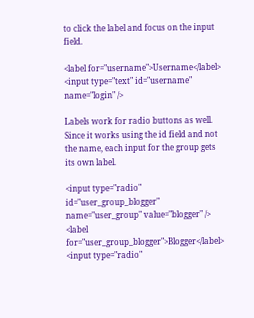to click the label and focus on the input field.

<label for="username">Username</label>
<input type="text" id="username" name="login" />

Labels work for radio buttons as well. Since it works using the id field and not the name, each input for the group gets its own label.

<input type="radio" id="user_group_blogger" name="user_group" value="blogger" />
<label for="user_group_blogger">Blogger</label>
<input type="radio"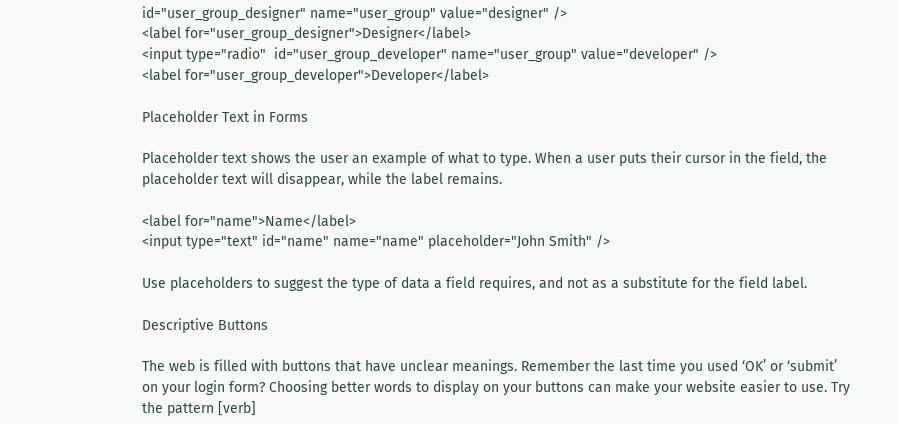id="user_group_designer" name="user_group" value="designer" />
<label for="user_group_designer">Designer</label>
<input type="radio"  id="user_group_developer" name="user_group" value="developer" />
<label for="user_group_developer">Developer</label>

Placeholder Text in Forms

Placeholder text shows the user an example of what to type. When a user puts their cursor in the field, the placeholder text will disappear, while the label remains.

<label for="name">Name</label>
<input type="text" id="name" name="name" placeholder="John Smith" />

Use placeholders to suggest the type of data a field requires, and not as a substitute for the field label.

Descriptive Buttons

The web is filled with buttons that have unclear meanings. Remember the last time you used ‘OK’ or ‘submit’ on your login form? Choosing better words to display on your buttons can make your website easier to use. Try the pattern [verb]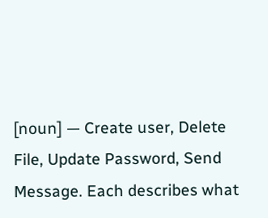[noun] — Create user, Delete File, Update Password, Send Message. Each describes what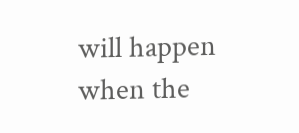will happen when the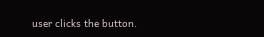user clicks the button.